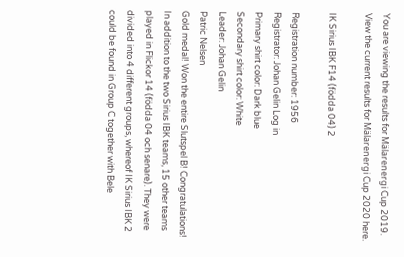You are viewing the results for Mälarenergi Cup 2019. View the current results for Mälarenergi Cup 2020 here.

IK Sirius IBK F14 (födda 04) 2

Registration number: 1956
Registrator: Johan Gelin Log in
Primary shirt color: Dark blue
Secondary shirt color: White
Leader: Johan Gelin
Patric Nelsen
Gold medal! Won the entire Slutspel B! Congratulations!
In addition to the two Sirius IBK teams, 15 other teams played in Flickor 14 (födda 04 och senare). They were divided into 4 different groups, whereof IK Sirius IBK 2 could be found in Group C together with Bele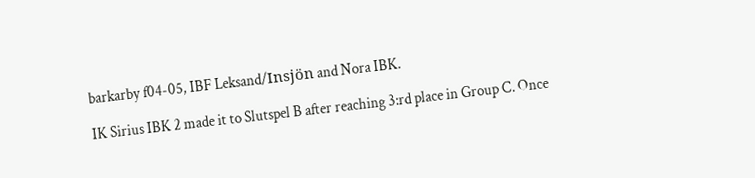barkarby f04-05, IBF Leksand/Insjön and Nora IBK.

IK Sirius IBK 2 made it to Slutspel B after reaching 3:rd place in Group C. Once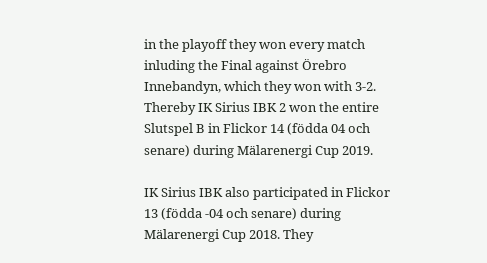in the playoff they won every match inluding the Final against Örebro Innebandyn, which they won with 3-2. Thereby IK Sirius IBK 2 won the entire Slutspel B in Flickor 14 (födda 04 och senare) during Mälarenergi Cup 2019.

IK Sirius IBK also participated in Flickor 13 (födda -04 och senare) during Mälarenergi Cup 2018. They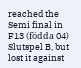reached the Semi final in F13 (födda 04) Slutspel B, but lost it against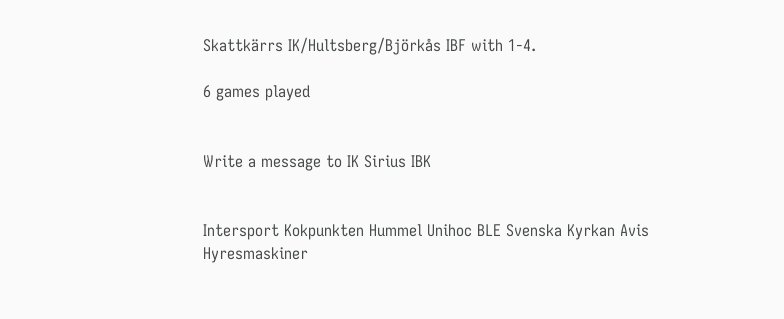Skattkärrs IK/Hultsberg/Björkås IBF with 1-4.

6 games played


Write a message to IK Sirius IBK


Intersport Kokpunkten Hummel Unihoc BLE Svenska Kyrkan Avis Hyresmaskiner